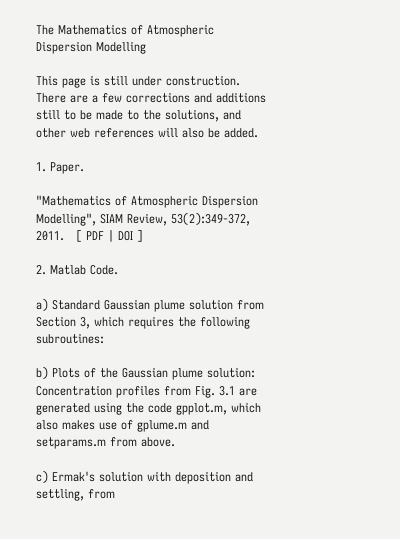The Mathematics of Atmospheric Dispersion Modelling

This page is still under construction. There are a few corrections and additions still to be made to the solutions, and other web references will also be added.

1. Paper.

"Mathematics of Atmospheric Dispersion Modelling", SIAM Review, 53(2):349-372, 2011.   [ PDF | DOI ]

2. Matlab Code.

a) Standard Gaussian plume solution from Section 3, which requires the following subroutines:

b) Plots of the Gaussian plume solution:
Concentration profiles from Fig. 3.1 are generated using the code gpplot.m, which also makes use of gplume.m and setparams.m from above.

c) Ermak's solution with deposition and settling, from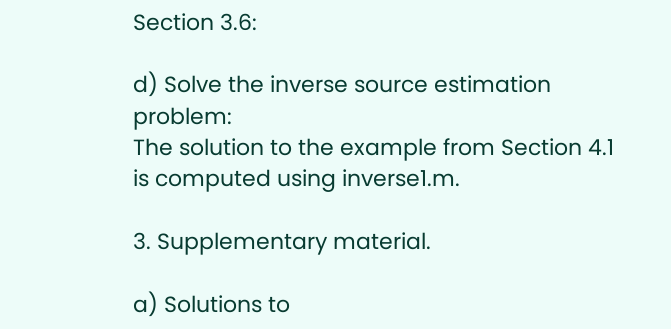Section 3.6:

d) Solve the inverse source estimation problem:
The solution to the example from Section 4.1 is computed using inverse1.m.

3. Supplementary material.

a) Solutions to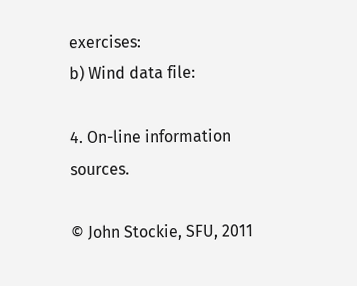exercises:
b) Wind data file:

4. On-line information sources.

© John Stockie, SFU, 2011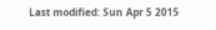Last modified: Sun Apr 5 2015